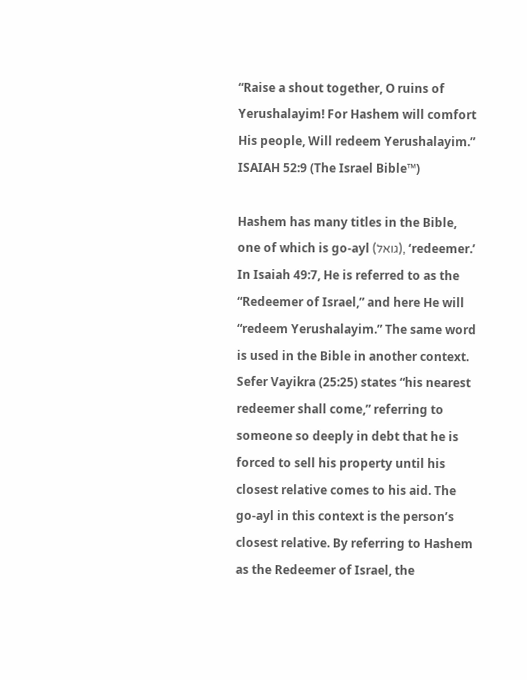“Raise a shout together, O ruins of Yerushalayim! For Hashem will comfort His people, Will redeem Yerushalayim.” ISAIAH 52:9 (The Israel Bible™)

Hashem has many titles in the Bible, one of which is go-ayl (גואל), ‘redeemer.’ In Isaiah 49:7, He is referred to as the “Redeemer of Israel,” and here He will “redeem Yerushalayim.” The same word is used in the Bible in another context. Sefer Vayikra (25:25) states “his nearest redeemer shall come,” referring to someone so deeply in debt that he is forced to sell his property until his closest relative comes to his aid. The go-ayl in this context is the person’s closest relative. By referring to Hashem as the Redeemer of Israel, the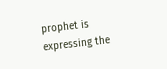prophet is expressing the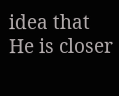idea that He is closer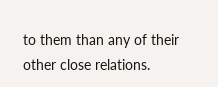to them than any of their other close relations.